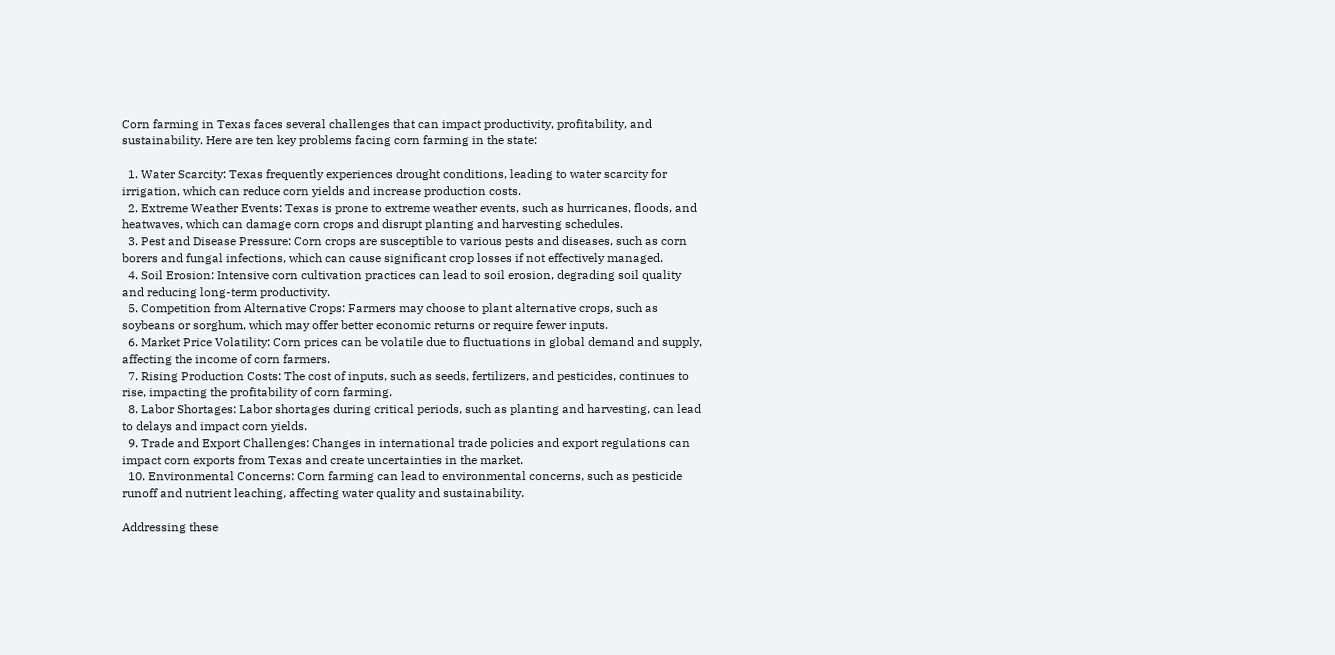Corn farming in Texas faces several challenges that can impact productivity, profitability, and sustainability. Here are ten key problems facing corn farming in the state:

  1. Water Scarcity: Texas frequently experiences drought conditions, leading to water scarcity for irrigation, which can reduce corn yields and increase production costs.
  2. Extreme Weather Events: Texas is prone to extreme weather events, such as hurricanes, floods, and heatwaves, which can damage corn crops and disrupt planting and harvesting schedules.
  3. Pest and Disease Pressure: Corn crops are susceptible to various pests and diseases, such as corn borers and fungal infections, which can cause significant crop losses if not effectively managed.
  4. Soil Erosion: Intensive corn cultivation practices can lead to soil erosion, degrading soil quality and reducing long-term productivity.
  5. Competition from Alternative Crops: Farmers may choose to plant alternative crops, such as soybeans or sorghum, which may offer better economic returns or require fewer inputs.
  6. Market Price Volatility: Corn prices can be volatile due to fluctuations in global demand and supply, affecting the income of corn farmers.
  7. Rising Production Costs: The cost of inputs, such as seeds, fertilizers, and pesticides, continues to rise, impacting the profitability of corn farming.
  8. Labor Shortages: Labor shortages during critical periods, such as planting and harvesting, can lead to delays and impact corn yields.
  9. Trade and Export Challenges: Changes in international trade policies and export regulations can impact corn exports from Texas and create uncertainties in the market.
  10. Environmental Concerns: Corn farming can lead to environmental concerns, such as pesticide runoff and nutrient leaching, affecting water quality and sustainability.

Addressing these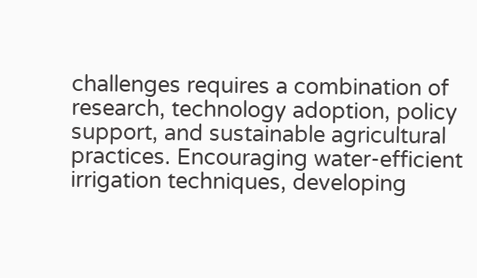challenges requires a combination of research, technology adoption, policy support, and sustainable agricultural practices. Encouraging water-efficient irrigation techniques, developing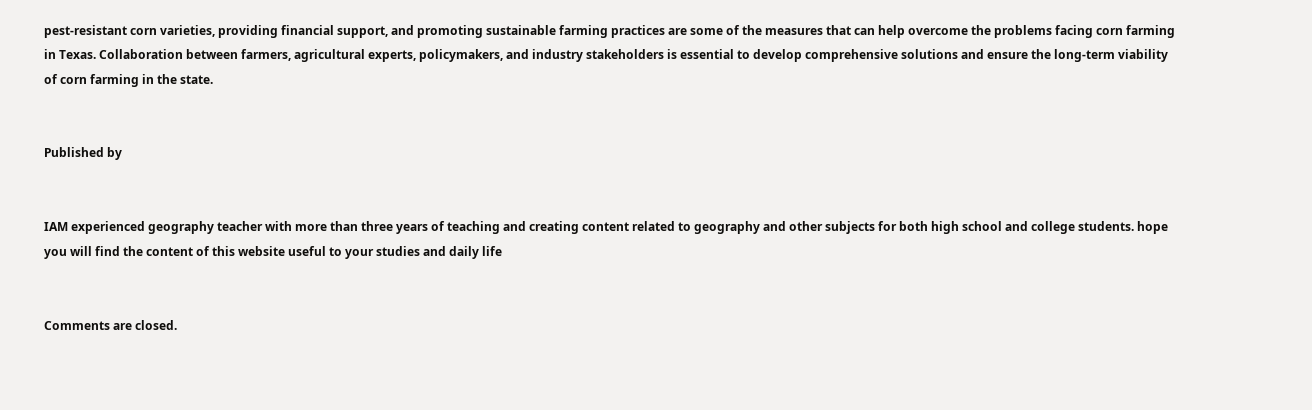pest-resistant corn varieties, providing financial support, and promoting sustainable farming practices are some of the measures that can help overcome the problems facing corn farming in Texas. Collaboration between farmers, agricultural experts, policymakers, and industry stakeholders is essential to develop comprehensive solutions and ensure the long-term viability of corn farming in the state.


Published by


IAM experienced geography teacher with more than three years of teaching and creating content related to geography and other subjects for both high school and college students. hope you will find the content of this website useful to your studies and daily life


Comments are closed.